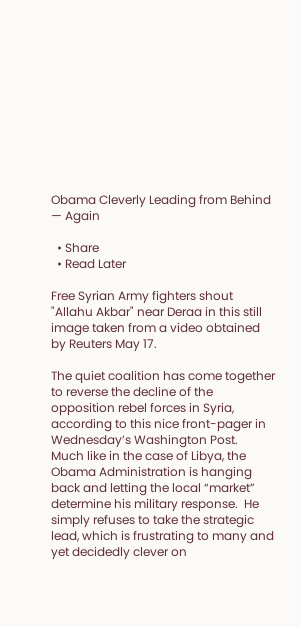Obama Cleverly Leading from Behind — Again

  • Share
  • Read Later

Free Syrian Army fighters shout "Allahu Akbar" near Deraa in this still image taken from a video obtained by Reuters May 17.

The quiet coalition has come together to reverse the decline of the opposition rebel forces in Syria, according to this nice front-pager in Wednesday’s Washington Post.  Much like in the case of Libya, the Obama Administration is hanging back and letting the local “market” determine his military response.  He simply refuses to take the strategic lead, which is frustrating to many and yet decidedly clever on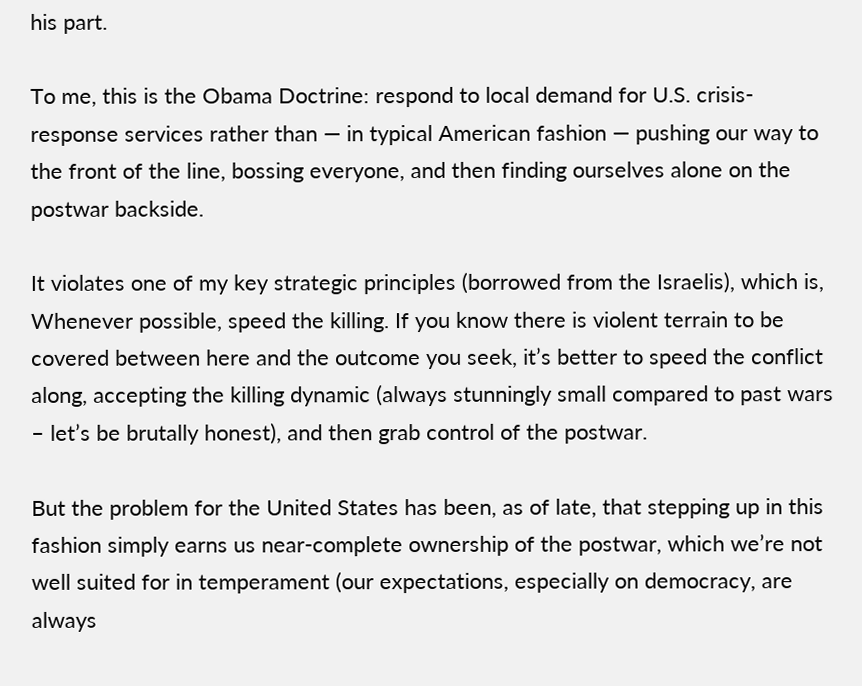his part.

To me, this is the Obama Doctrine: respond to local demand for U.S. crisis-response services rather than — in typical American fashion — pushing our way to the front of the line, bossing everyone, and then finding ourselves alone on the postwar backside.

It violates one of my key strategic principles (borrowed from the Israelis), which is, Whenever possible, speed the killing. If you know there is violent terrain to be covered between here and the outcome you seek, it’s better to speed the conflict along, accepting the killing dynamic (always stunningly small compared to past wars – let’s be brutally honest), and then grab control of the postwar.

But the problem for the United States has been, as of late, that stepping up in this fashion simply earns us near-complete ownership of the postwar, which we’re not well suited for in temperament (our expectations, especially on democracy, are always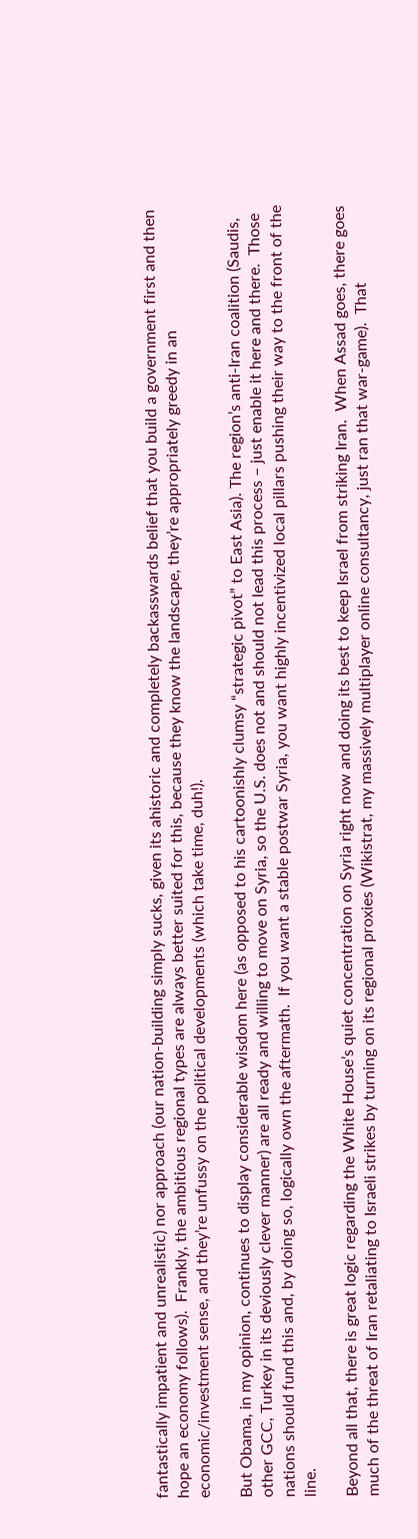fantastically impatient and unrealistic) nor approach (our nation-building simply sucks, given its ahistoric and completely backasswards belief that you build a government first and then hope an economy follows).  Frankly, the ambitious regional types are always better suited for this, because they know the landscape, they’re appropriately greedy in an economic/investment sense, and they’re unfussy on the political developments (which take time, duh!).

But Obama, in my opinion, continues to display considerable wisdom here (as opposed to his cartoonishly clumsy “strategic pivot” to East Asia). The region’s anti-Iran coalition (Saudis, other GCC, Turkey in its deviously clever manner) are all ready and willing to move on Syria, so the U.S. does not and should not lead this process – just enable it here and there.  Those nations should fund this and, by doing so, logically own the aftermath.  If you want a stable postwar Syria, you want highly incentivized local pillars pushing their way to the front of the line.

Beyond all that, there is great logic regarding the White House’s quiet concentration on Syria right now and doing its best to keep Israel from striking Iran.  When Assad goes, there goes much of the threat of Iran retaliating to Israeli strikes by turning on its regional proxies (Wikistrat, my massively multiplayer online consultancy, just ran that war-game).  That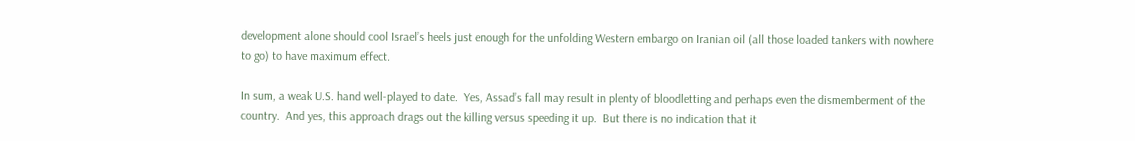development alone should cool Israel’s heels just enough for the unfolding Western embargo on Iranian oil (all those loaded tankers with nowhere to go) to have maximum effect.

In sum, a weak U.S. hand well-played to date.  Yes, Assad’s fall may result in plenty of bloodletting and perhaps even the dismemberment of the country.  And yes, this approach drags out the killing versus speeding it up.  But there is no indication that it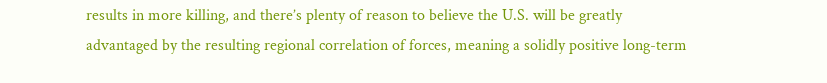results in more killing, and there’s plenty of reason to believe the U.S. will be greatly advantaged by the resulting regional correlation of forces, meaning a solidly positive long-term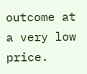outcome at a very low price.